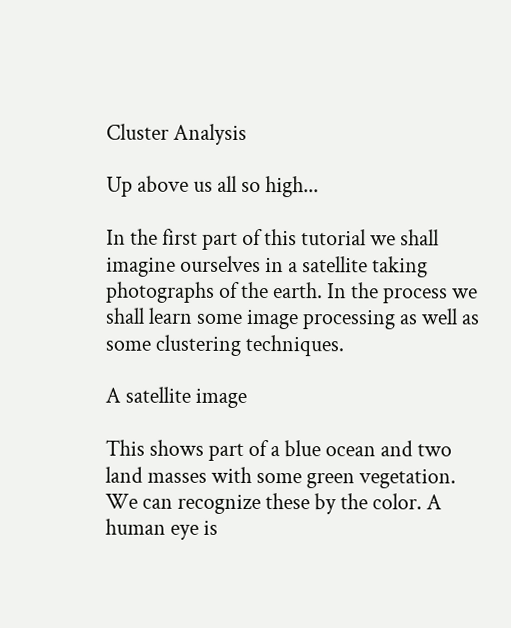Cluster Analysis

Up above us all so high...

In the first part of this tutorial we shall imagine ourselves in a satellite taking photographs of the earth. In the process we shall learn some image processing as well as some clustering techniques.

A satellite image

This shows part of a blue ocean and two land masses with some green vegetation. We can recognize these by the color. A human eye is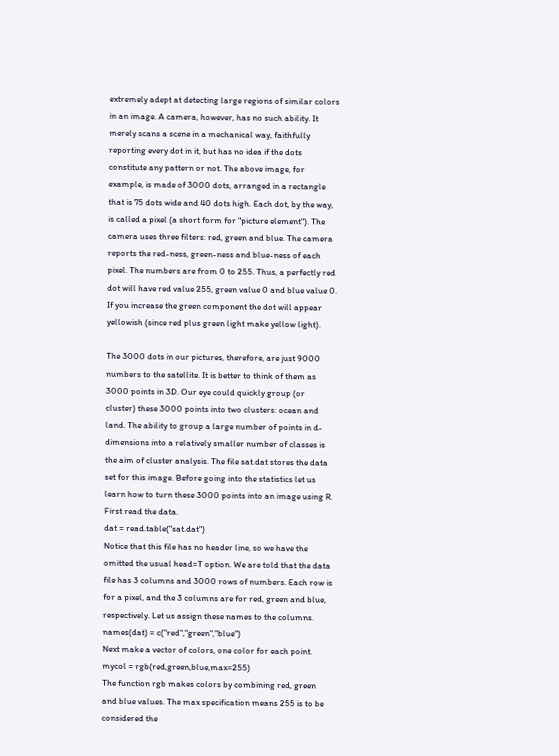extremely adept at detecting large regions of similar colors in an image. A camera, however, has no such ability. It merely scans a scene in a mechanical way, faithfully reporting every dot in it, but has no idea if the dots constitute any pattern or not. The above image, for example, is made of 3000 dots, arranged in a rectangle that is 75 dots wide and 40 dots high. Each dot, by the way, is called a pixel (a short form for "picture element"). The camera uses three filters: red, green and blue. The camera reports the red-ness, green-ness and blue-ness of each pixel. The numbers are from 0 to 255. Thus, a perfectly red dot will have red value 255, green value 0 and blue value 0. If you increase the green component the dot will appear yellowish (since red plus green light make yellow light).

The 3000 dots in our pictures, therefore, are just 9000 numbers to the satellite. It is better to think of them as 3000 points in 3D. Our eye could quickly group (or cluster) these 3000 points into two clusters: ocean and land. The ability to group a large number of points in d-dimensions into a relatively smaller number of classes is the aim of cluster analysis. The file sat.dat stores the data set for this image. Before going into the statistics let us learn how to turn these 3000 points into an image using R. First read the data.
dat = read.table("sat.dat")
Notice that this file has no header line, so we have the omitted the usual head=T option. We are told that the data file has 3 columns and 3000 rows of numbers. Each row is for a pixel, and the 3 columns are for red, green and blue, respectively. Let us assign these names to the columns.
names(dat) = c("red","green","blue")
Next make a vector of colors, one color for each point.
mycol = rgb(red,green,blue,max=255)
The function rgb makes colors by combining red, green and blue values. The max specification means 255 is to be considered the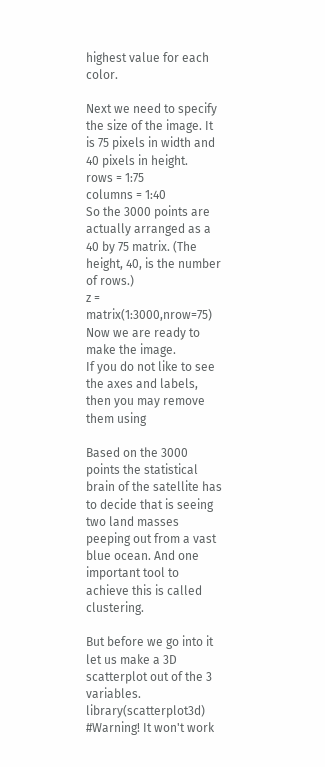highest value for each color.

Next we need to specify the size of the image. It is 75 pixels in width and 40 pixels in height.
rows = 1:75
columns = 1:40
So the 3000 points are actually arranged as a 40 by 75 matrix. (The height, 40, is the number of rows.)
z = matrix(1:3000,nrow=75)
Now we are ready to make the image.
If you do not like to see the axes and labels, then you may remove them using

Based on the 3000 points the statistical brain of the satellite has to decide that is seeing two land masses peeping out from a vast blue ocean. And one important tool to achieve this is called clustering.

But before we go into it let us make a 3D scatterplot out of the 3 variables.
library(scatterplot3d) #Warning! It won't work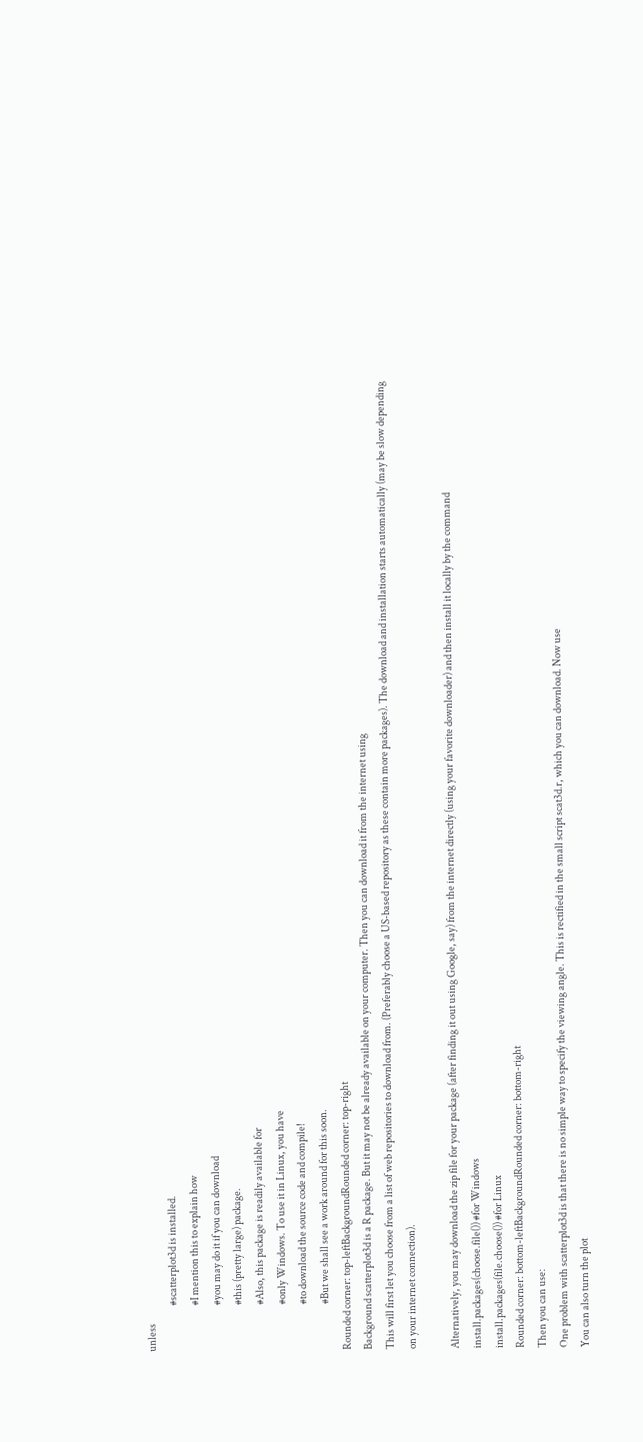unless
                       #scatterplot3d is installed.
                       #I mention this to explain how
                       #you may do it if you can download
                       #this (pretty large) package.
                       #Also, this package is readily available for
                       #only Windows. To use it in Linux, you have
                       #to download the source code and compile!
                       #But we shall see a work around for this soon.
Rounded corner: top-leftBackgroundRounded corner: top-right
Background scatterplot3d is a R package. But it may not be already available on your computer. Then you can download it from the internet using
This will first let you choose from a list of web repositories to download from. (Preferably choose a US-based repository as these contain more packages). The download and installation starts automatically (may be slow depending on your internet connection).

Alternatively, you may download the zip file for your package (after finding it out using Google, say) from the internet directly (using your favorite downloader) and then install it locally by the command
install.packages(choose.file()) #for Windows
install.packages(file.choose()) #for Linux
Rounded corner: bottom-leftBackgroundRounded corner: bottom-right
Then you can use:
One problem with scatterplot3d is that there is no simple way to specify the viewing angle. This is rectified in the small script scat3d.r, which you can download. Now use
You can also turn the plot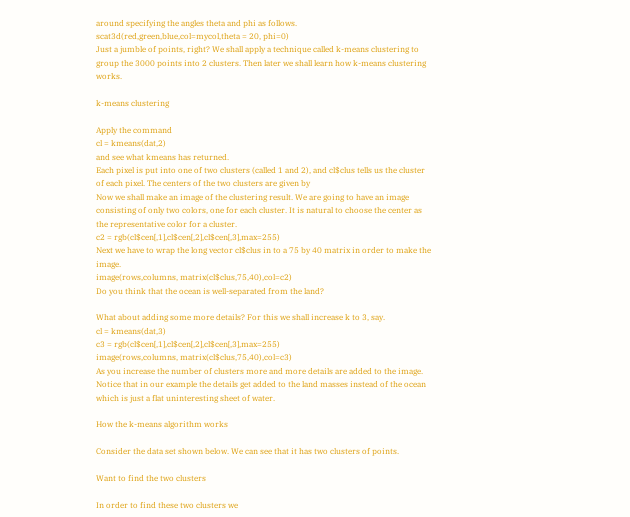around specifying the angles theta and phi as follows.
scat3d(red,green,blue,col=mycol,theta = 20, phi=0)
Just a jumble of points, right? We shall apply a technique called k-means clustering to group the 3000 points into 2 clusters. Then later we shall learn how k-means clustering works.

k-means clustering

Apply the command
cl = kmeans(dat,2)
and see what kmeans has returned.
Each pixel is put into one of two clusters (called 1 and 2), and cl$clus tells us the cluster of each pixel. The centers of the two clusters are given by
Now we shall make an image of the clustering result. We are going to have an image consisting of only two colors, one for each cluster. It is natural to choose the center as the representative color for a cluster.
c2 = rgb(cl$cen[,1],cl$cen[,2],cl$cen[,3],max=255)
Next we have to wrap the long vector cl$clus in to a 75 by 40 matrix in order to make the image.
image(rows,columns, matrix(cl$clus,75,40),col=c2)
Do you think that the ocean is well-separated from the land?

What about adding some more details? For this we shall increase k to 3, say.
cl = kmeans(dat,3)
c3 = rgb(cl$cen[,1],cl$cen[,2],cl$cen[,3],max=255)
image(rows,columns, matrix(cl$clus,75,40),col=c3)
As you increase the number of clusters more and more details are added to the image. Notice that in our example the details get added to the land masses instead of the ocean which is just a flat uninteresting sheet of water.

How the k-means algorithm works

Consider the data set shown below. We can see that it has two clusters of points.

Want to find the two clusters

In order to find these two clusters we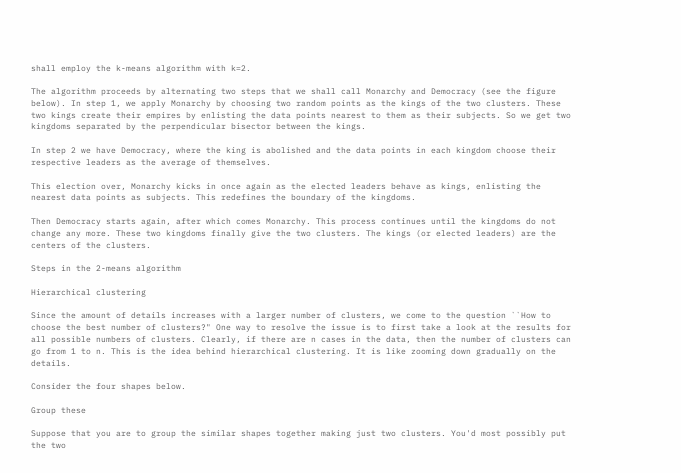shall employ the k-means algorithm with k=2.

The algorithm proceeds by alternating two steps that we shall call Monarchy and Democracy (see the figure below). In step 1, we apply Monarchy by choosing two random points as the kings of the two clusters. These two kings create their empires by enlisting the data points nearest to them as their subjects. So we get two kingdoms separated by the perpendicular bisector between the kings.

In step 2 we have Democracy, where the king is abolished and the data points in each kingdom choose their respective leaders as the average of themselves.

This election over, Monarchy kicks in once again as the elected leaders behave as kings, enlisting the nearest data points as subjects. This redefines the boundary of the kingdoms.

Then Democracy starts again, after which comes Monarchy. This process continues until the kingdoms do not change any more. These two kingdoms finally give the two clusters. The kings (or elected leaders) are the centers of the clusters.

Steps in the 2-means algorithm

Hierarchical clustering

Since the amount of details increases with a larger number of clusters, we come to the question ``How to choose the best number of clusters?" One way to resolve the issue is to first take a look at the results for all possible numbers of clusters. Clearly, if there are n cases in the data, then the number of clusters can go from 1 to n. This is the idea behind hierarchical clustering. It is like zooming down gradually on the details.

Consider the four shapes below.

Group these

Suppose that you are to group the similar shapes together making just two clusters. You'd most possibly put the two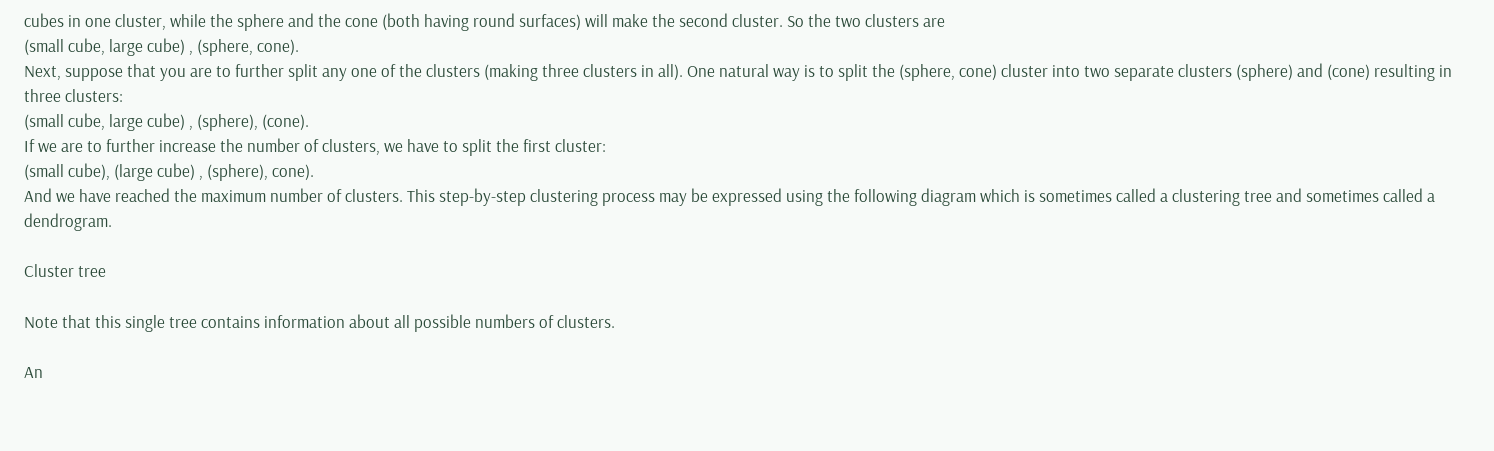cubes in one cluster, while the sphere and the cone (both having round surfaces) will make the second cluster. So the two clusters are
(small cube, large cube) , (sphere, cone).
Next, suppose that you are to further split any one of the clusters (making three clusters in all). One natural way is to split the (sphere, cone) cluster into two separate clusters (sphere) and (cone) resulting in three clusters:
(small cube, large cube) , (sphere), (cone).
If we are to further increase the number of clusters, we have to split the first cluster:
(small cube), (large cube) , (sphere), cone).
And we have reached the maximum number of clusters. This step-by-step clustering process may be expressed using the following diagram which is sometimes called a clustering tree and sometimes called a dendrogram.

Cluster tree

Note that this single tree contains information about all possible numbers of clusters.

An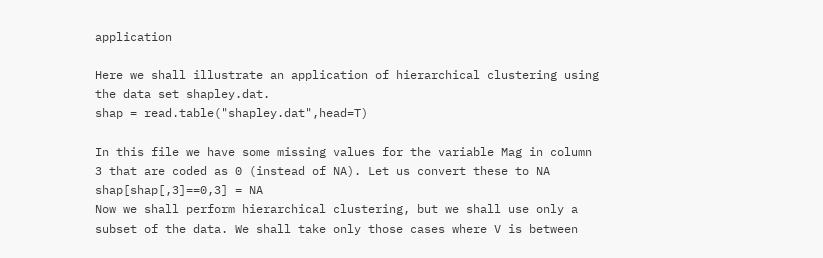application

Here we shall illustrate an application of hierarchical clustering using the data set shapley.dat.
shap = read.table("shapley.dat",head=T)

In this file we have some missing values for the variable Mag in column 3 that are coded as 0 (instead of NA). Let us convert these to NA
shap[shap[,3]==0,3] = NA
Now we shall perform hierarchical clustering, but we shall use only a subset of the data. We shall take only those cases where V is between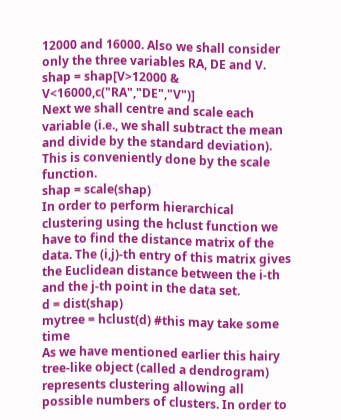12000 and 16000. Also we shall consider only the three variables RA, DE and V.
shap = shap[V>12000 & V<16000,c("RA","DE","V")]
Next we shall centre and scale each variable (i.e., we shall subtract the mean and divide by the standard deviation). This is conveniently done by the scale function.
shap = scale(shap)
In order to perform hierarchical clustering using the hclust function we have to find the distance matrix of the data. The (i,j)-th entry of this matrix gives the Euclidean distance between the i-th and the j-th point in the data set.
d = dist(shap)
mytree = hclust(d) #this may take some time
As we have mentioned earlier this hairy tree-like object (called a dendrogram) represents clustering allowing all possible numbers of clusters. In order to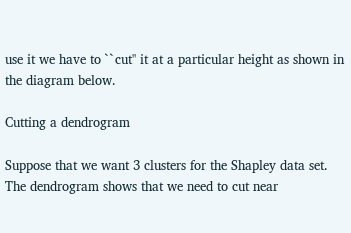use it we have to ``cut'' it at a particular height as shown in the diagram below.

Cutting a dendrogram

Suppose that we want 3 clusters for the Shapley data set. The dendrogram shows that we need to cut near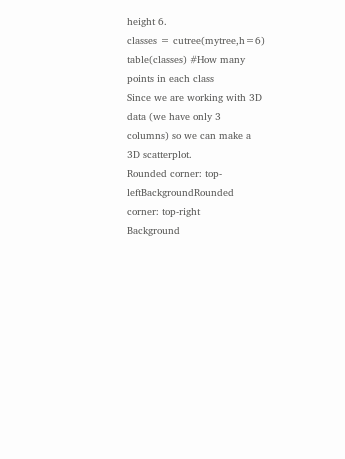height 6.
classes = cutree(mytree,h=6)
table(classes) #How many points in each class
Since we are working with 3D data (we have only 3 columns) so we can make a 3D scatterplot.
Rounded corner: top-leftBackgroundRounded corner: top-right
Background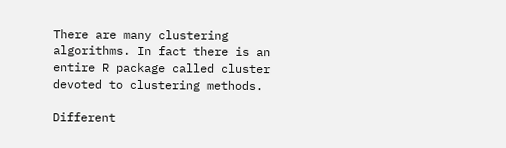There are many clustering algorithms. In fact there is an entire R package called cluster devoted to clustering methods.

Different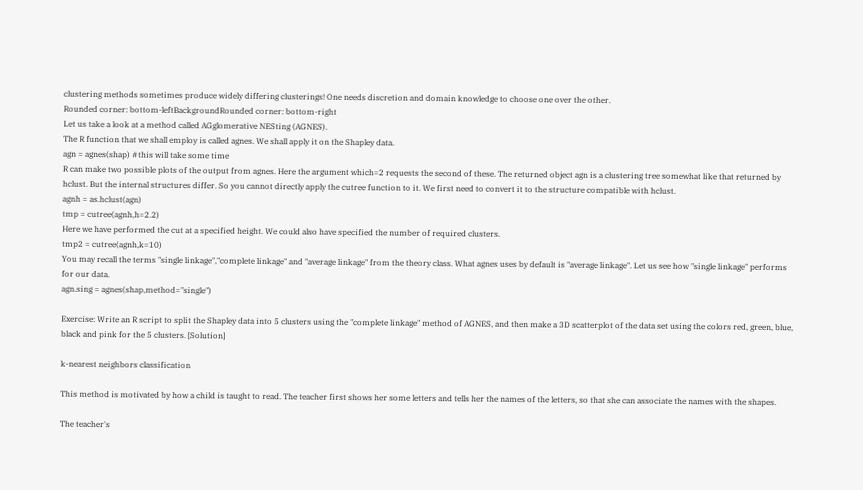clustering methods sometimes produce widely differing clusterings! One needs discretion and domain knowledge to choose one over the other.
Rounded corner: bottom-leftBackgroundRounded corner: bottom-right
Let us take a look at a method called AGglomerative NESting (AGNES).
The R function that we shall employ is called agnes. We shall apply it on the Shapley data.
agn = agnes(shap) #this will take some time
R can make two possible plots of the output from agnes. Here the argument which=2 requests the second of these. The returned object agn is a clustering tree somewhat like that returned by hclust. But the internal structures differ. So you cannot directly apply the cutree function to it. We first need to convert it to the structure compatible with hclust.
agnh = as.hclust(agn)
tmp = cutree(agnh,h=2.2)
Here we have performed the cut at a specified height. We could also have specified the number of required clusters.
tmp2 = cutree(agnh,k=10)
You may recall the terms "single linkage","complete linkage" and "average linkage" from the theory class. What agnes uses by default is "average linkage". Let us see how "single linkage" performs for our data.
agn.sing = agnes(shap,method="single")

Exercise: Write an R script to split the Shapley data into 5 clusters using the "complete linkage" method of AGNES, and then make a 3D scatterplot of the data set using the colors red, green, blue, black and pink for the 5 clusters. [Solution]

k-nearest neighbors classification

This method is motivated by how a child is taught to read. The teacher first shows her some letters and tells her the names of the letters, so that she can associate the names with the shapes.

The teacher's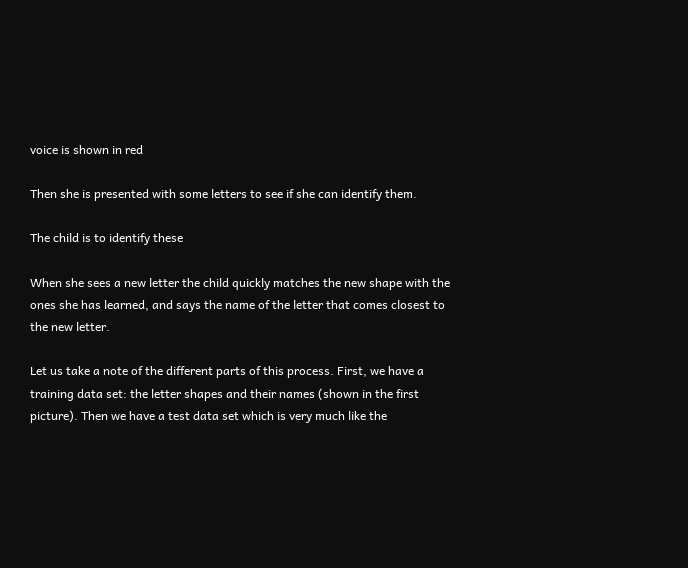voice is shown in red

Then she is presented with some letters to see if she can identify them.

The child is to identify these

When she sees a new letter the child quickly matches the new shape with the ones she has learned, and says the name of the letter that comes closest to the new letter.

Let us take a note of the different parts of this process. First, we have a training data set: the letter shapes and their names (shown in the first picture). Then we have a test data set which is very much like the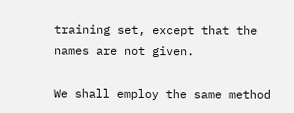training set, except that the names are not given.

We shall employ the same method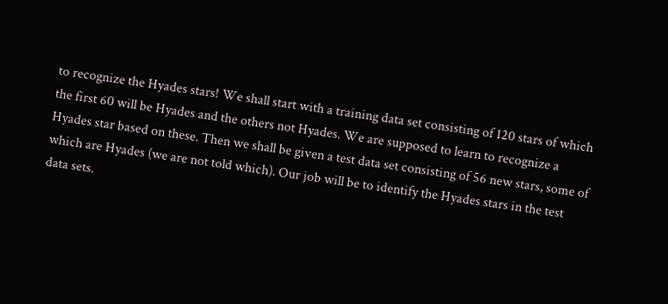to recognize the Hyades stars! We shall start with a training data set consisting of 120 stars of which the first 60 will be Hyades and the others not Hyades. We are supposed to learn to recognize a Hyades star based on these. Then we shall be given a test data set consisting of 56 new stars, some of which are Hyades (we are not told which). Our job will be to identify the Hyades stars in the test data sets.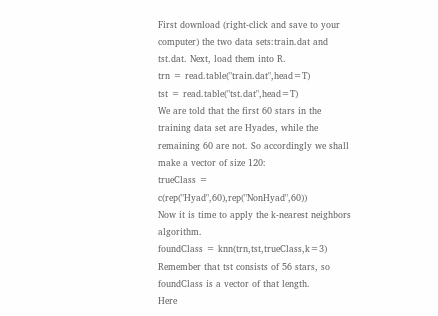First download (right-click and save to your computer) the two data sets:train.dat and tst.dat. Next, load them into R.
trn = read.table("train.dat",head=T)
tst = read.table("tst.dat",head=T)
We are told that the first 60 stars in the training data set are Hyades, while the remaining 60 are not. So accordingly we shall make a vector of size 120:
trueClass = c(rep("Hyad",60),rep("NonHyad",60))
Now it is time to apply the k-nearest neighbors algorithm.
foundClass = knn(trn,tst,trueClass,k=3)
Remember that tst consists of 56 stars, so foundClass is a vector of that length.
Here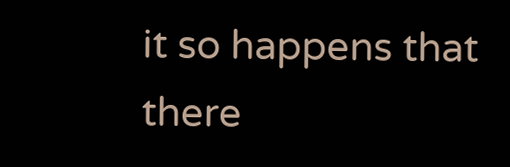it so happens that there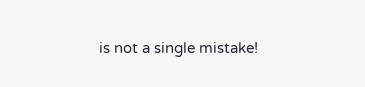is not a single mistake!